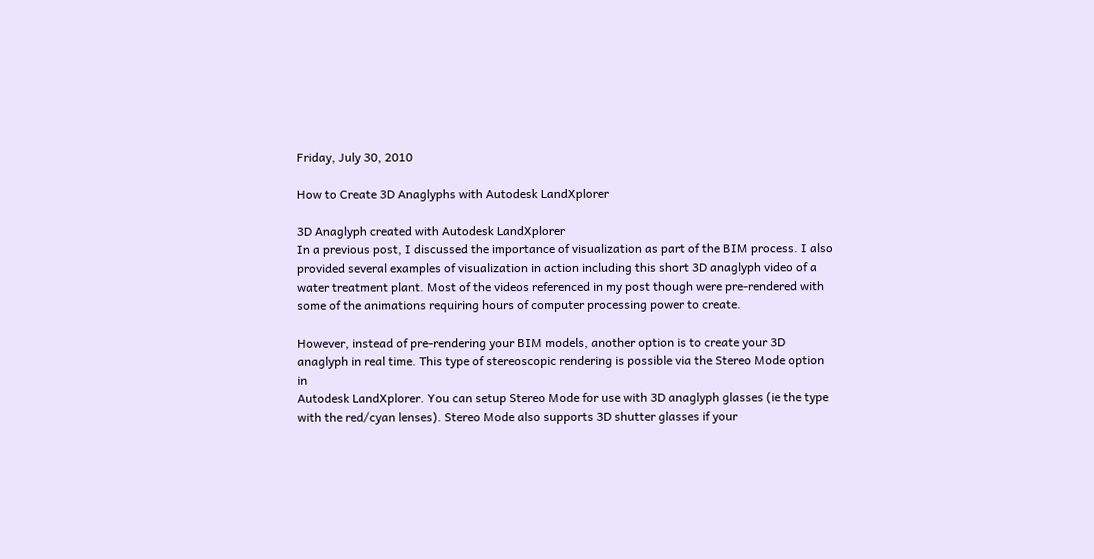Friday, July 30, 2010

How to Create 3D Anaglyphs with Autodesk LandXplorer

3D Anaglyph created with Autodesk LandXplorer
In a previous post, I discussed the importance of visualization as part of the BIM process. I also provided several examples of visualization in action including this short 3D anaglyph video of a water treatment plant. Most of the videos referenced in my post though were pre-rendered with some of the animations requiring hours of computer processing power to create.

However, instead of pre-rendering your BIM models, another option is to create your 3D anaglyph in real time. This type of stereoscopic rendering is possible via the Stereo Mode option in
Autodesk LandXplorer. You can setup Stereo Mode for use with 3D anaglyph glasses (ie the type with the red/cyan lenses). Stereo Mode also supports 3D shutter glasses if your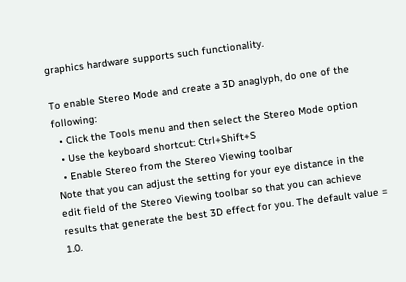graphics hardware supports such functionality.

To enable Stereo Mode and create a 3D anaglyph, do one of the following:
  • Click the Tools menu and then select the Stereo Mode option
  • Use the keyboard shortcut: Ctrl+Shift+S
  • Enable Stereo from the Stereo Viewing toolbar
Note that you can adjust the setting for your eye distance in the edit field of the Stereo Viewing toolbar so that you can achieve results that generate the best 3D effect for you. The default value = 1.0.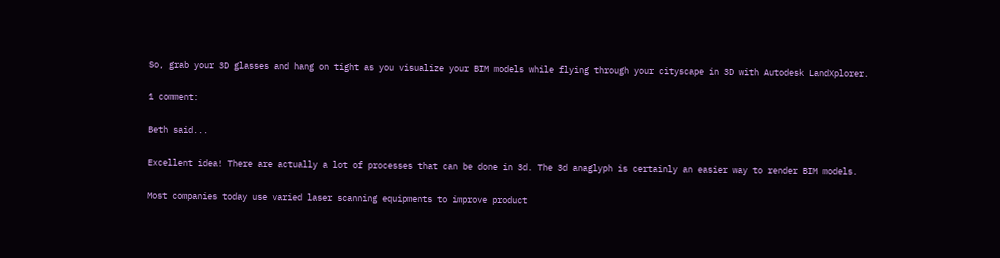So, grab your 3D glasses and hang on tight as you visualize your BIM models while flying through your cityscape in 3D with Autodesk LandXplorer.

1 comment:

Beth said...

Excellent idea! There are actually a lot of processes that can be done in 3d. The 3d anaglyph is certainly an easier way to render BIM models.

Most companies today use varied laser scanning equipments to improve product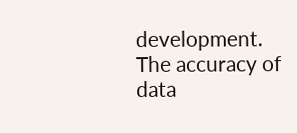development. The accuracy of data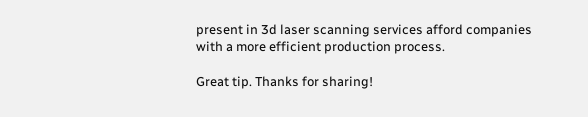present in 3d laser scanning services afford companies with a more efficient production process.

Great tip. Thanks for sharing!